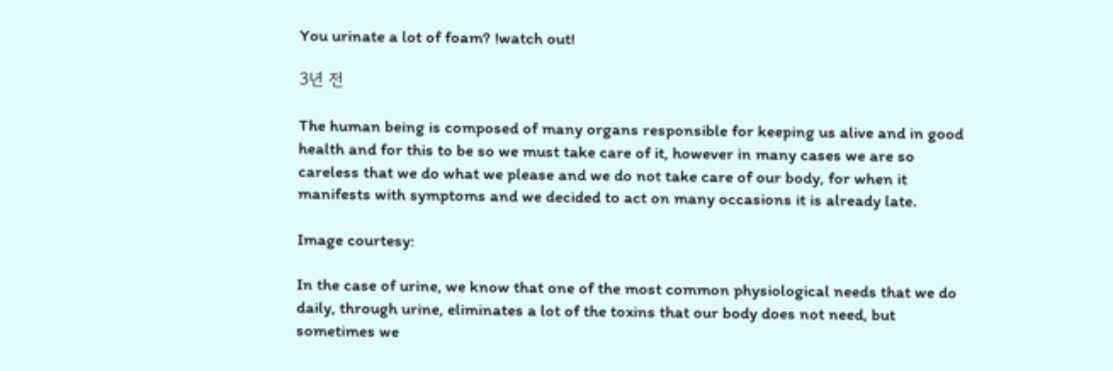You urinate a lot of foam? !watch out!

3년 전

The human being is composed of many organs responsible for keeping us alive and in good health and for this to be so we must take care of it, however in many cases we are so careless that we do what we please and we do not take care of our body, for when it manifests with symptoms and we decided to act on many occasions it is already late.

Image courtesy:

In the case of urine, we know that one of the most common physiological needs that we do daily, through urine, eliminates a lot of the toxins that our body does not need, but sometimes we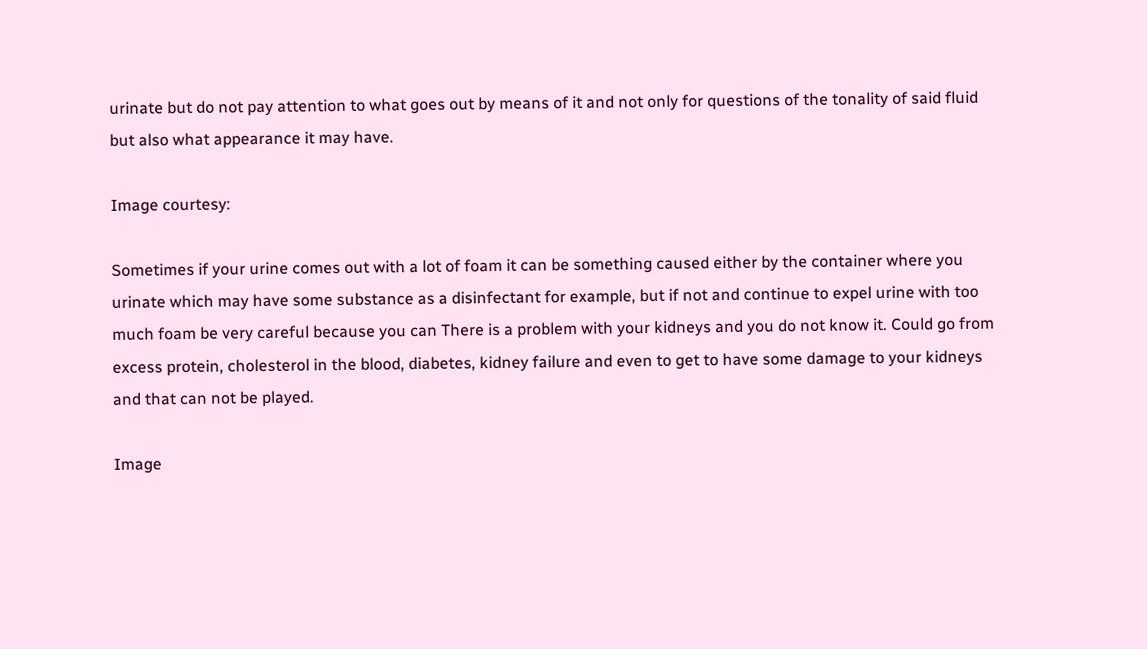urinate but do not pay attention to what goes out by means of it and not only for questions of the tonality of said fluid but also what appearance it may have.

Image courtesy:

Sometimes if your urine comes out with a lot of foam it can be something caused either by the container where you urinate which may have some substance as a disinfectant for example, but if not and continue to expel urine with too much foam be very careful because you can There is a problem with your kidneys and you do not know it. Could go from excess protein, cholesterol in the blood, diabetes, kidney failure and even to get to have some damage to your kidneys and that can not be played.

Image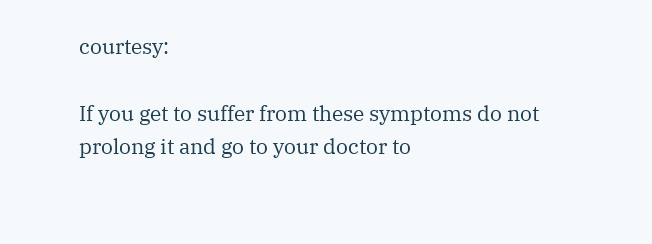courtesy:

If you get to suffer from these symptoms do not prolong it and go to your doctor to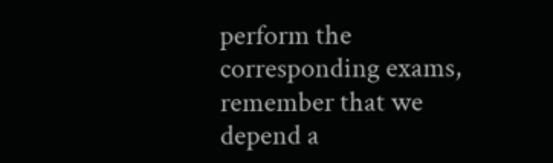perform the corresponding exams, remember that we depend a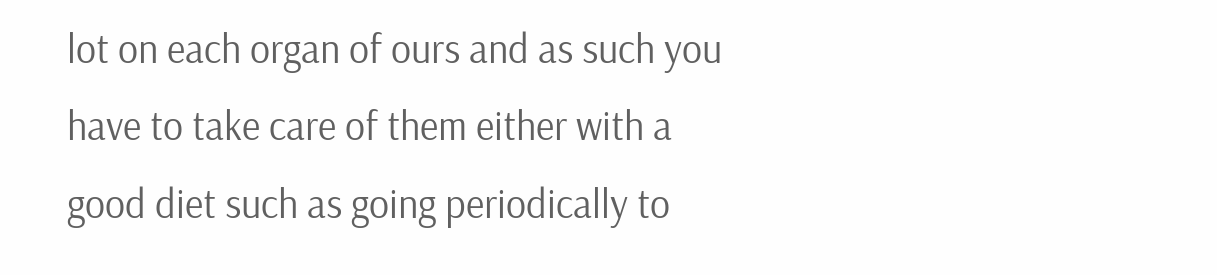lot on each organ of ours and as such you have to take care of them either with a good diet such as going periodically to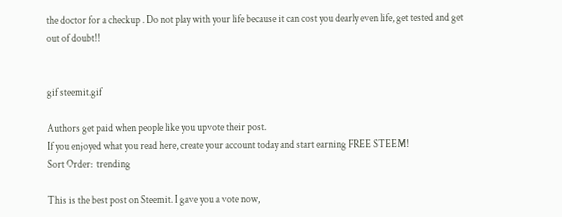the doctor for a checkup . Do not play with your life because it can cost you dearly even life, get tested and get out of doubt!!


gif steemit.gif

Authors get paid when people like you upvote their post.
If you enjoyed what you read here, create your account today and start earning FREE STEEM!
Sort Order:  trending

This is the best post on Steemit. I gave you a vote now,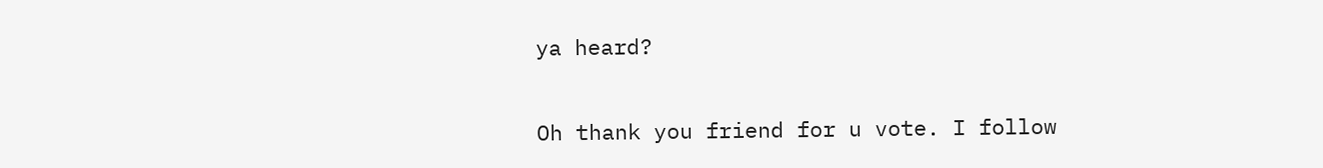ya heard?


Oh thank you friend for u vote. I follow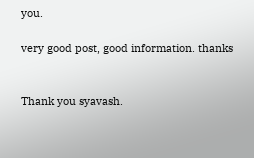you.

very good post, good information. thanks


Thank you syavash.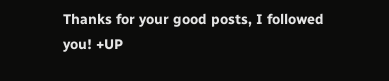Thanks for your good posts, I followed you! +UP